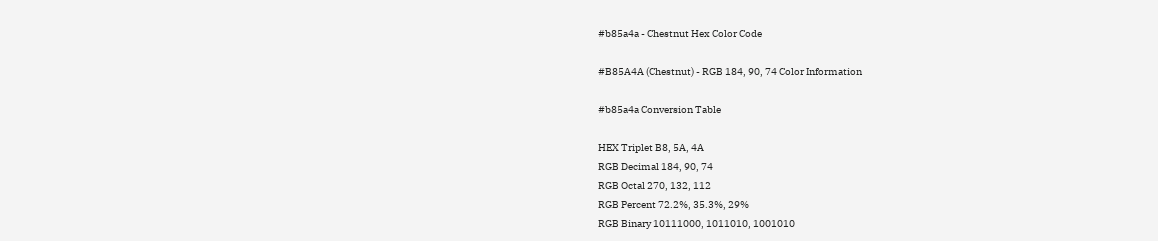#b85a4a - Chestnut Hex Color Code

#B85A4A (Chestnut) - RGB 184, 90, 74 Color Information

#b85a4a Conversion Table

HEX Triplet B8, 5A, 4A
RGB Decimal 184, 90, 74
RGB Octal 270, 132, 112
RGB Percent 72.2%, 35.3%, 29%
RGB Binary 10111000, 1011010, 1001010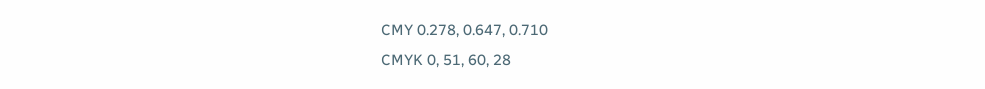CMY 0.278, 0.647, 0.710
CMYK 0, 51, 60, 28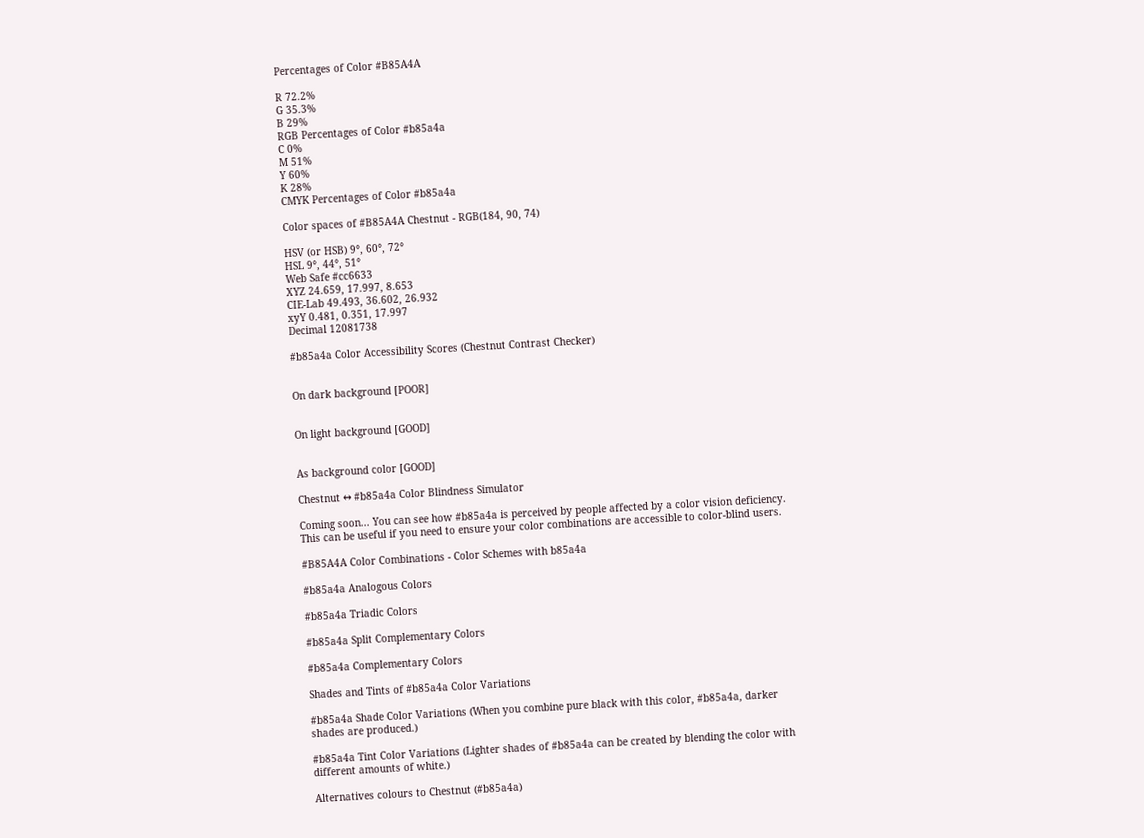Percentages of Color #B85A4A

R 72.2%
G 35.3%
B 29%
RGB Percentages of Color #b85a4a
C 0%
M 51%
Y 60%
K 28%
CMYK Percentages of Color #b85a4a

Color spaces of #B85A4A Chestnut - RGB(184, 90, 74)

HSV (or HSB) 9°, 60°, 72°
HSL 9°, 44°, 51°
Web Safe #cc6633
XYZ 24.659, 17.997, 8.653
CIE-Lab 49.493, 36.602, 26.932
xyY 0.481, 0.351, 17.997
Decimal 12081738

#b85a4a Color Accessibility Scores (Chestnut Contrast Checker)


On dark background [POOR]


On light background [GOOD]


As background color [GOOD]

Chestnut ↔ #b85a4a Color Blindness Simulator

Coming soon... You can see how #b85a4a is perceived by people affected by a color vision deficiency. This can be useful if you need to ensure your color combinations are accessible to color-blind users.

#B85A4A Color Combinations - Color Schemes with b85a4a

#b85a4a Analogous Colors

#b85a4a Triadic Colors

#b85a4a Split Complementary Colors

#b85a4a Complementary Colors

Shades and Tints of #b85a4a Color Variations

#b85a4a Shade Color Variations (When you combine pure black with this color, #b85a4a, darker shades are produced.)

#b85a4a Tint Color Variations (Lighter shades of #b85a4a can be created by blending the color with different amounts of white.)

Alternatives colours to Chestnut (#b85a4a)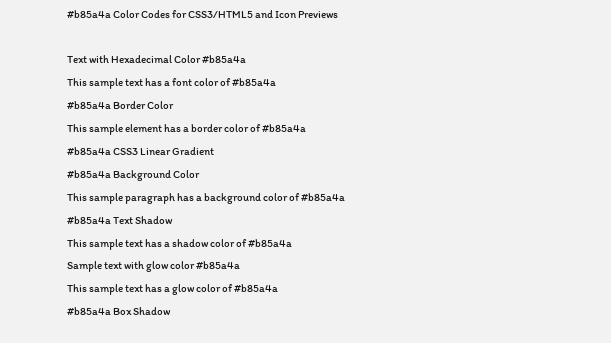#b85a4a Color Codes for CSS3/HTML5 and Icon Previews

Text with Hexadecimal Color #b85a4a
This sample text has a font color of #b85a4a
#b85a4a Border Color
This sample element has a border color of #b85a4a
#b85a4a CSS3 Linear Gradient
#b85a4a Background Color
This sample paragraph has a background color of #b85a4a
#b85a4a Text Shadow
This sample text has a shadow color of #b85a4a
Sample text with glow color #b85a4a
This sample text has a glow color of #b85a4a
#b85a4a Box Shadow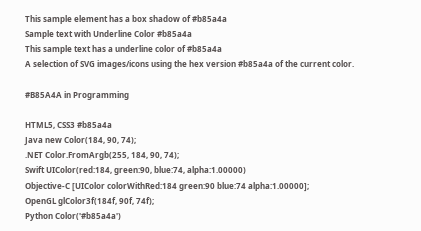This sample element has a box shadow of #b85a4a
Sample text with Underline Color #b85a4a
This sample text has a underline color of #b85a4a
A selection of SVG images/icons using the hex version #b85a4a of the current color.

#B85A4A in Programming

HTML5, CSS3 #b85a4a
Java new Color(184, 90, 74);
.NET Color.FromArgb(255, 184, 90, 74);
Swift UIColor(red:184, green:90, blue:74, alpha:1.00000)
Objective-C [UIColor colorWithRed:184 green:90 blue:74 alpha:1.00000];
OpenGL glColor3f(184f, 90f, 74f);
Python Color('#b85a4a')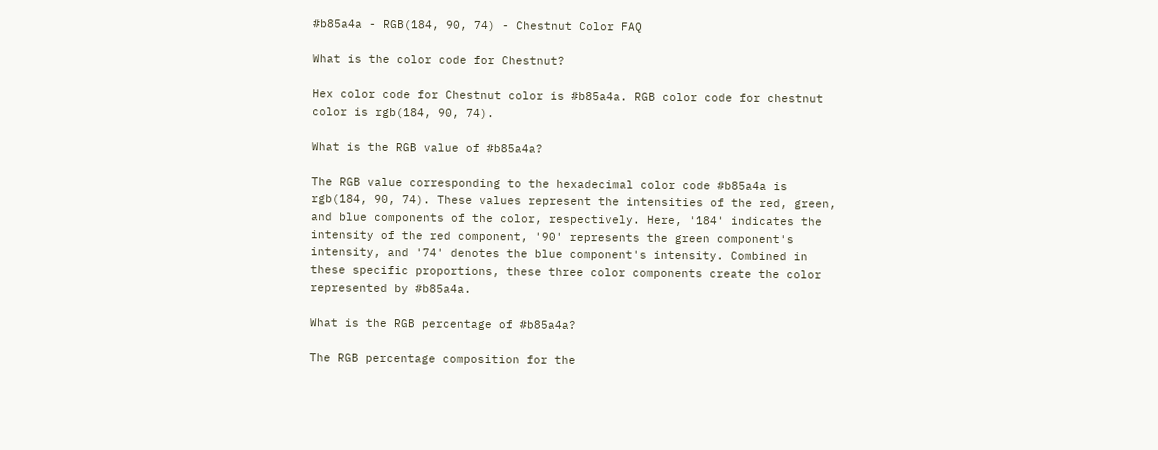#b85a4a - RGB(184, 90, 74) - Chestnut Color FAQ

What is the color code for Chestnut?

Hex color code for Chestnut color is #b85a4a. RGB color code for chestnut color is rgb(184, 90, 74).

What is the RGB value of #b85a4a?

The RGB value corresponding to the hexadecimal color code #b85a4a is rgb(184, 90, 74). These values represent the intensities of the red, green, and blue components of the color, respectively. Here, '184' indicates the intensity of the red component, '90' represents the green component's intensity, and '74' denotes the blue component's intensity. Combined in these specific proportions, these three color components create the color represented by #b85a4a.

What is the RGB percentage of #b85a4a?

The RGB percentage composition for the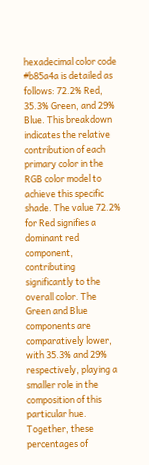hexadecimal color code #b85a4a is detailed as follows: 72.2% Red, 35.3% Green, and 29% Blue. This breakdown indicates the relative contribution of each primary color in the RGB color model to achieve this specific shade. The value 72.2% for Red signifies a dominant red component, contributing significantly to the overall color. The Green and Blue components are comparatively lower, with 35.3% and 29% respectively, playing a smaller role in the composition of this particular hue. Together, these percentages of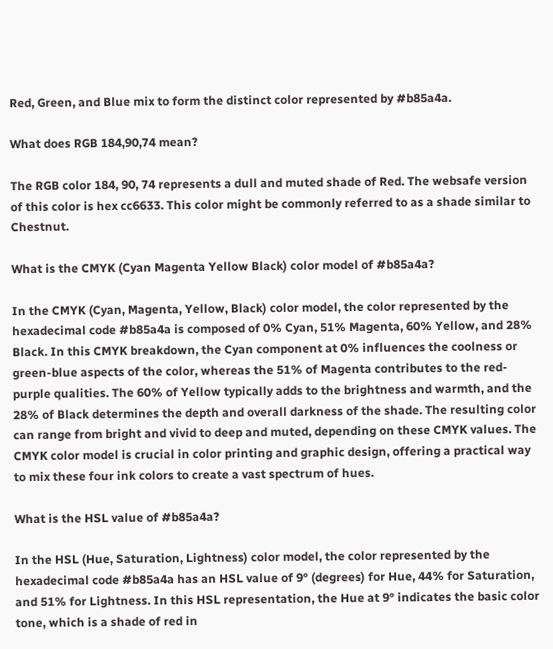Red, Green, and Blue mix to form the distinct color represented by #b85a4a.

What does RGB 184,90,74 mean?

The RGB color 184, 90, 74 represents a dull and muted shade of Red. The websafe version of this color is hex cc6633. This color might be commonly referred to as a shade similar to Chestnut.

What is the CMYK (Cyan Magenta Yellow Black) color model of #b85a4a?

In the CMYK (Cyan, Magenta, Yellow, Black) color model, the color represented by the hexadecimal code #b85a4a is composed of 0% Cyan, 51% Magenta, 60% Yellow, and 28% Black. In this CMYK breakdown, the Cyan component at 0% influences the coolness or green-blue aspects of the color, whereas the 51% of Magenta contributes to the red-purple qualities. The 60% of Yellow typically adds to the brightness and warmth, and the 28% of Black determines the depth and overall darkness of the shade. The resulting color can range from bright and vivid to deep and muted, depending on these CMYK values. The CMYK color model is crucial in color printing and graphic design, offering a practical way to mix these four ink colors to create a vast spectrum of hues.

What is the HSL value of #b85a4a?

In the HSL (Hue, Saturation, Lightness) color model, the color represented by the hexadecimal code #b85a4a has an HSL value of 9° (degrees) for Hue, 44% for Saturation, and 51% for Lightness. In this HSL representation, the Hue at 9° indicates the basic color tone, which is a shade of red in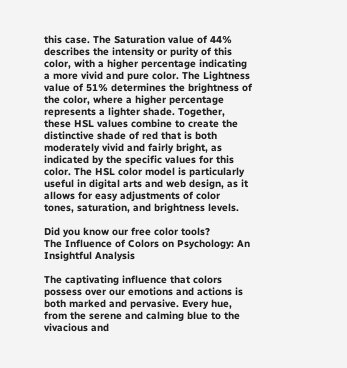this case. The Saturation value of 44% describes the intensity or purity of this color, with a higher percentage indicating a more vivid and pure color. The Lightness value of 51% determines the brightness of the color, where a higher percentage represents a lighter shade. Together, these HSL values combine to create the distinctive shade of red that is both moderately vivid and fairly bright, as indicated by the specific values for this color. The HSL color model is particularly useful in digital arts and web design, as it allows for easy adjustments of color tones, saturation, and brightness levels.

Did you know our free color tools?
The Influence of Colors on Psychology: An Insightful Analysis

The captivating influence that colors possess over our emotions and actions is both marked and pervasive. Every hue, from the serene and calming blue to the vivacious and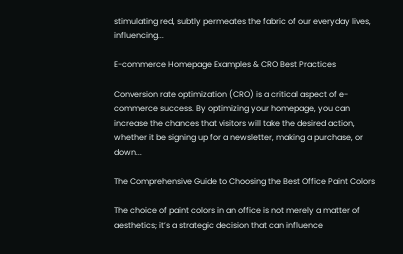stimulating red, subtly permeates the fabric of our everyday lives, influencing...

E-commerce Homepage Examples & CRO Best Practices

Conversion rate optimization (CRO) is a critical aspect of e-commerce success. By optimizing your homepage, you can increase the chances that visitors will take the desired action, whether it be signing up for a newsletter, making a purchase, or down...

The Comprehensive Guide to Choosing the Best Office Paint Colors

The choice of paint colors in an office is not merely a matter of aesthetics; it’s a strategic decision that can influence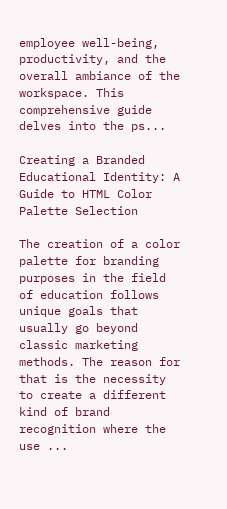employee well-being, productivity, and the overall ambiance of the workspace. This comprehensive guide delves into the ps...

Creating a Branded Educational Identity: A Guide to HTML Color Palette Selection

The creation of a color palette for branding purposes in the field of education follows unique goals that usually go beyond classic marketing methods. The reason for that is the necessity to create a different kind of brand recognition where the use ...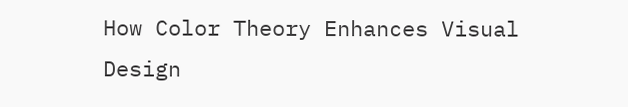How Color Theory Enhances Visual Design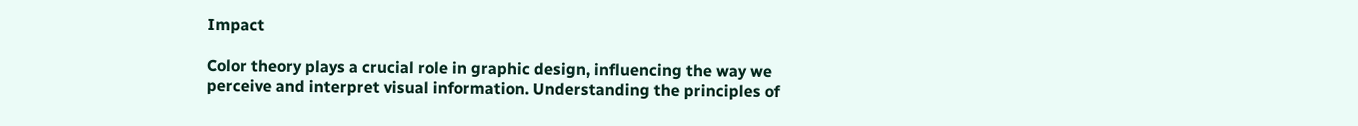Impact

Color theory plays a crucial role in graphic design, influencing the way we perceive and interpret visual information. Understanding the principles of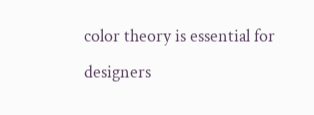color theory is essential for designers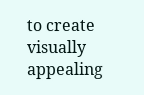to create visually appealing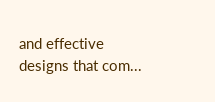and effective designs that com...